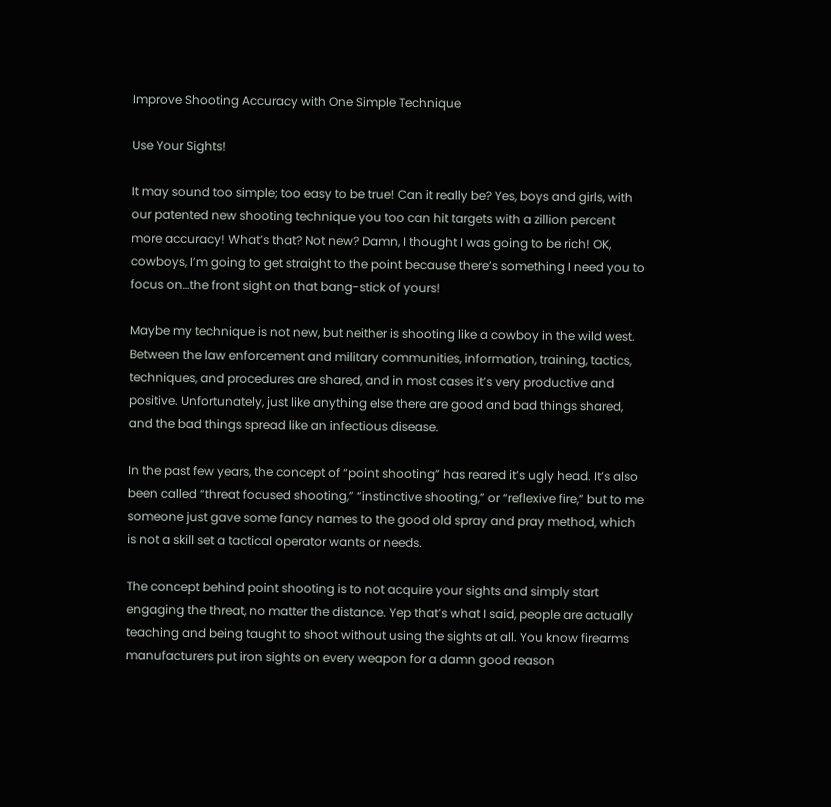Improve Shooting Accuracy with One Simple Technique

Use Your Sights!

It may sound too simple; too easy to be true! Can it really be? Yes, boys and girls, with our patented new shooting technique you too can hit targets with a zillion percent more accuracy! What’s that? Not new? Damn, I thought I was going to be rich! OK, cowboys, I’m going to get straight to the point because there’s something I need you to focus on…the front sight on that bang-stick of yours!

Maybe my technique is not new, but neither is shooting like a cowboy in the wild west. Between the law enforcement and military communities, information, training, tactics, techniques, and procedures are shared, and in most cases it’s very productive and positive. Unfortunately, just like anything else there are good and bad things shared, and the bad things spread like an infectious disease.

In the past few years, the concept of “point shooting” has reared it’s ugly head. It’s also been called “threat focused shooting,” “instinctive shooting,” or “reflexive fire,” but to me someone just gave some fancy names to the good old spray and pray method, which is not a skill set a tactical operator wants or needs.

The concept behind point shooting is to not acquire your sights and simply start engaging the threat, no matter the distance. Yep that’s what I said, people are actually teaching and being taught to shoot without using the sights at all. You know firearms manufacturers put iron sights on every weapon for a damn good reason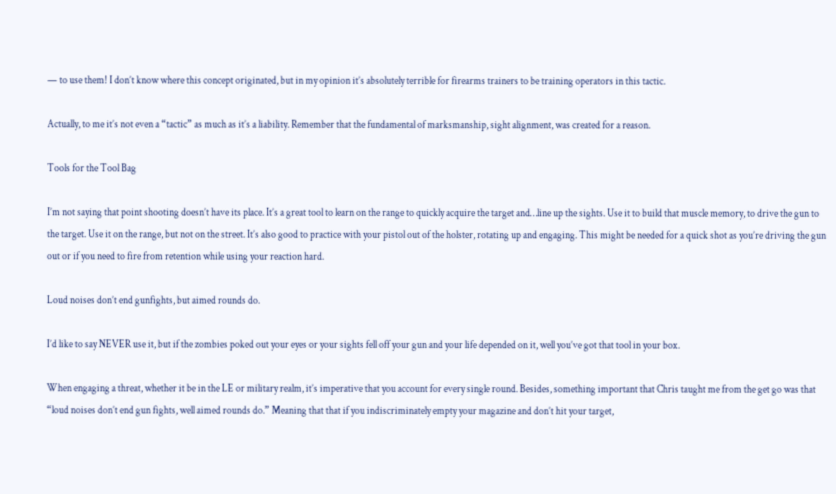— to use them! I don’t know where this concept originated, but in my opinion it’s absolutely terrible for firearms trainers to be training operators in this tactic.

Actually, to me it’s not even a “tactic” as much as it’s a liability. Remember that the fundamental of marksmanship, sight alignment, was created for a reason.

Tools for the Tool Bag

I’m not saying that point shooting doesn’t have its place. It’s a great tool to learn on the range to quickly acquire the target and…line up the sights. Use it to build that muscle memory, to drive the gun to the target. Use it on the range, but not on the street. It’s also good to practice with your pistol out of the holster, rotating up and engaging. This might be needed for a quick shot as you’re driving the gun out or if you need to fire from retention while using your reaction hard.

Loud noises don’t end gunfights, but aimed rounds do.

I’d like to say NEVER use it, but if the zombies poked out your eyes or your sights fell off your gun and your life depended on it, well you’ve got that tool in your box.

When engaging a threat, whether it be in the LE or military realm, it’s imperative that you account for every single round. Besides, something important that Chris taught me from the get go was that “loud noises don’t end gun fights, well aimed rounds do.” Meaning that that if you indiscriminately empty your magazine and don’t hit your target,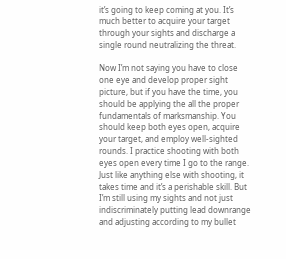it’s going to keep coming at you. It’s much better to acquire your target through your sights and discharge a single round neutralizing the threat.

Now I’m not saying you have to close one eye and develop proper sight picture, but if you have the time, you should be applying the all the proper fundamentals of marksmanship. You should keep both eyes open, acquire your target, and employ well-sighted rounds. I practice shooting with both eyes open every time I go to the range. Just like anything else with shooting, it takes time and it’s a perishable skill. But I’m still using my sights and not just indiscriminately putting lead downrange and adjusting according to my bullet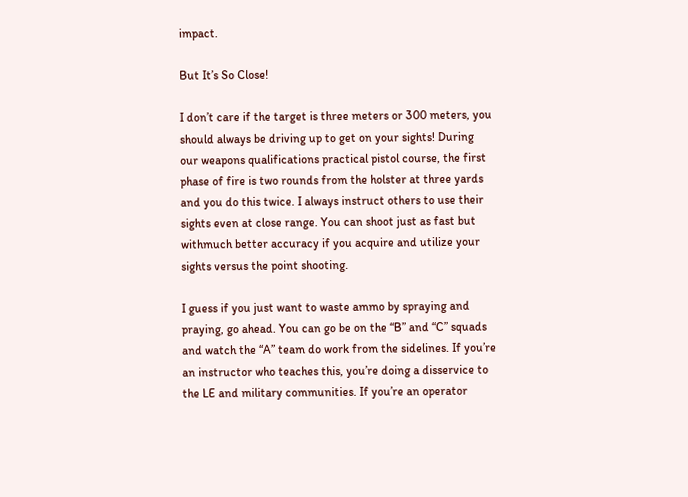impact.

But It’s So Close!

I don’t care if the target is three meters or 300 meters, you should always be driving up to get on your sights! During our weapons qualifications practical pistol course, the first phase of fire is two rounds from the holster at three yards and you do this twice. I always instruct others to use their sights even at close range. You can shoot just as fast but withmuch better accuracy if you acquire and utilize your sights versus the point shooting.

I guess if you just want to waste ammo by spraying and praying, go ahead. You can go be on the “B” and “C” squads and watch the “A” team do work from the sidelines. If you’re an instructor who teaches this, you’re doing a disservice to the LE and military communities. If you’re an operator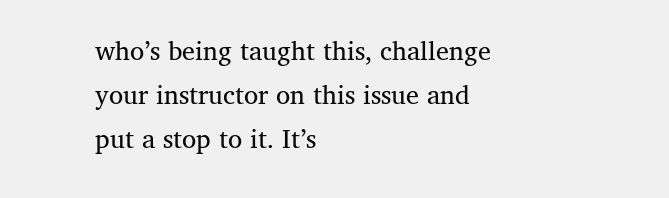who’s being taught this, challenge your instructor on this issue and put a stop to it. It’s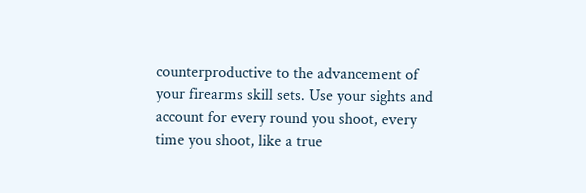counterproductive to the advancement of your firearms skill sets. Use your sights and account for every round you shoot, every time you shoot, like a true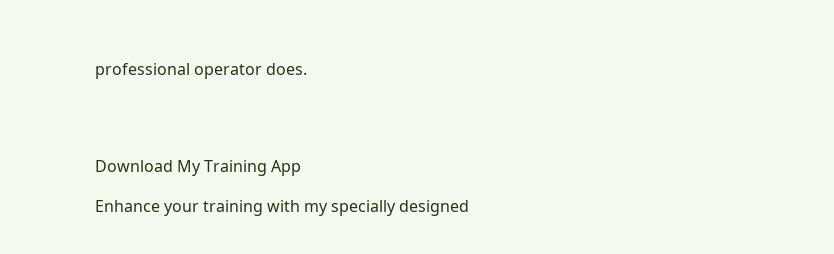professional operator does.




Download My Training App

Enhance your training with my specially designed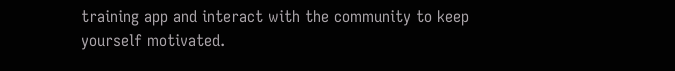training app and interact with the community to keep yourself motivated.